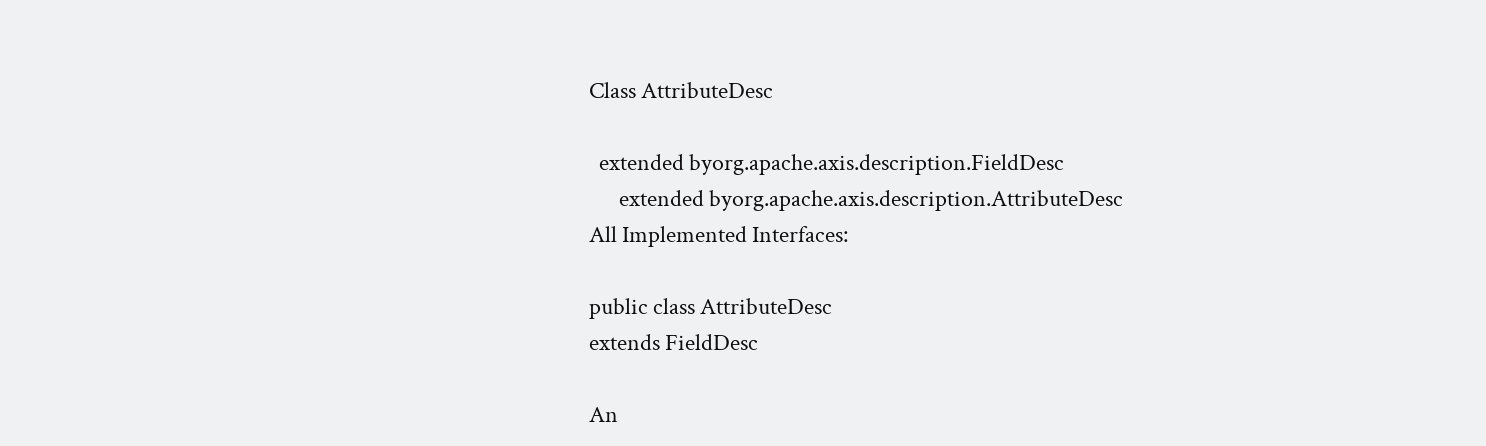Class AttributeDesc

  extended byorg.apache.axis.description.FieldDesc
      extended byorg.apache.axis.description.AttributeDesc
All Implemented Interfaces:

public class AttributeDesc
extends FieldDesc

An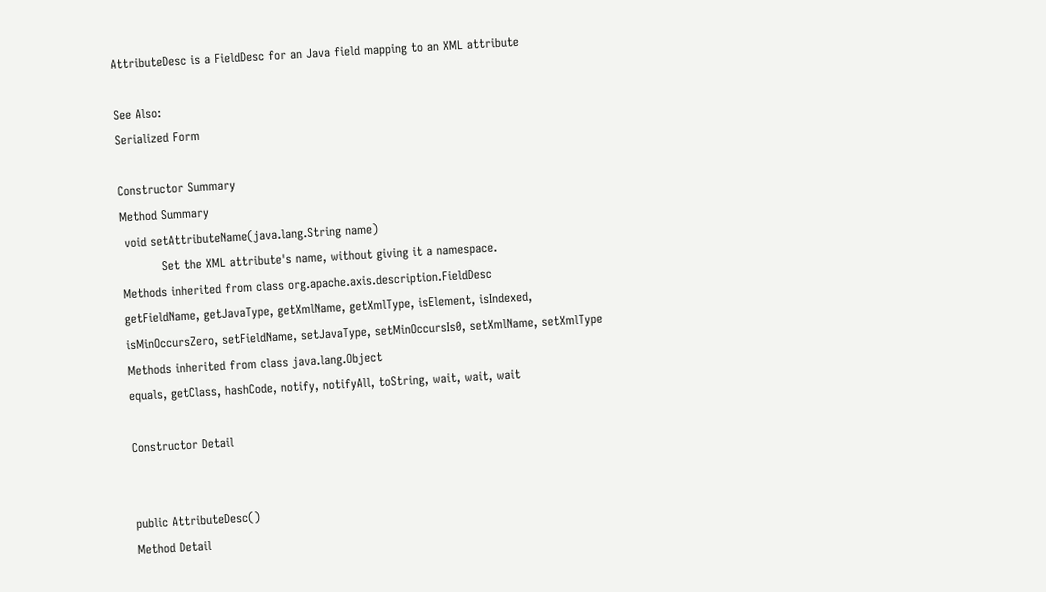AttributeDesc is a FieldDesc for an Java field mapping to an XML attribute

See Also:
Serialized Form

Constructor Summary
Method Summary
 void setAttributeName(java.lang.String name)
          Set the XML attribute's name, without giving it a namespace.
Methods inherited from class org.apache.axis.description.FieldDesc
getFieldName, getJavaType, getXmlName, getXmlType, isElement, isIndexed, isMinOccursZero, setFieldName, setJavaType, setMinOccursIs0, setXmlName, setXmlType
Methods inherited from class java.lang.Object
equals, getClass, hashCode, notify, notifyAll, toString, wait, wait, wait

Constructor Detail


public AttributeDesc()
Method Detail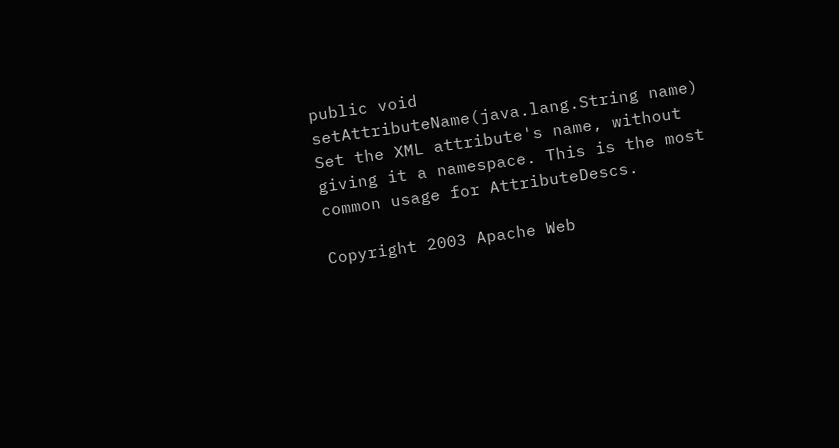public void setAttributeName(java.lang.String name)
Set the XML attribute's name, without giving it a namespace. This is the most common usage for AttributeDescs.

Copyright 2003 Apache Web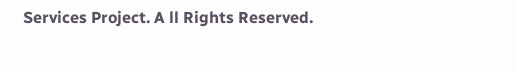Services Project. A ll Rights Reserved.